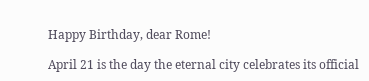Happy Birthday, dear Rome!

April 21 is the day the eternal city celebrates its official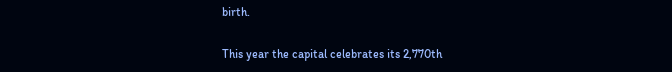birth.

This year the capital celebrates its 2,770th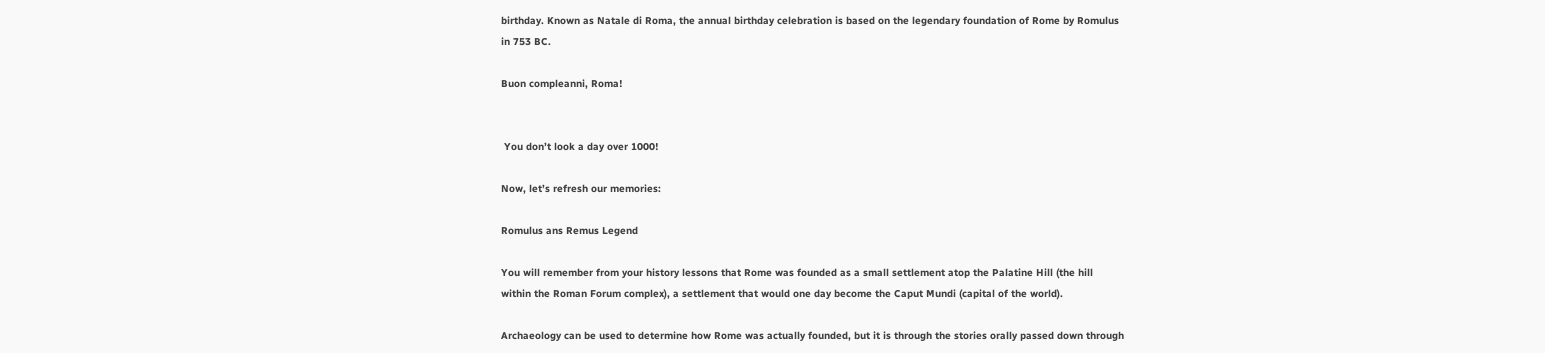birthday. Known as Natale di Roma, the annual birthday celebration is based on the legendary foundation of Rome by Romulus in 753 BC.

Buon compleanni, Roma!


 You don’t look a day over 1000!

Now, let’s refresh our memories:

Romulus ans Remus Legend

You will remember from your history lessons that Rome was founded as a small settlement atop the Palatine Hill (the hill within the Roman Forum complex), a settlement that would one day become the Caput Mundi (capital of the world).

Archaeology can be used to determine how Rome was actually founded, but it is through the stories orally passed down through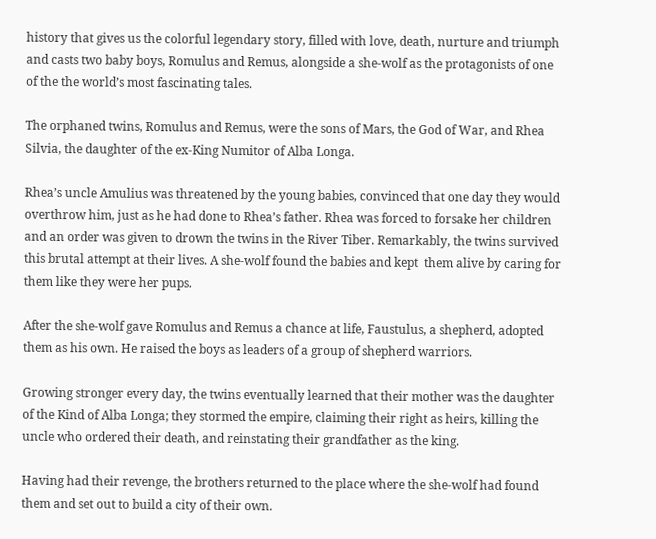history that gives us the colorful legendary story, filled with love, death, nurture and triumph and casts two baby boys, Romulus and Remus, alongside a she-wolf as the protagonists of one of the the world’s most fascinating tales.

The orphaned twins, Romulus and Remus, were the sons of Mars, the God of War, and Rhea Silvia, the daughter of the ex-King Numitor of Alba Longa.

Rhea’s uncle Amulius was threatened by the young babies, convinced that one day they would overthrow him, just as he had done to Rhea’s father. Rhea was forced to forsake her children and an order was given to drown the twins in the River Tiber. Remarkably, the twins survived this brutal attempt at their lives. A she-wolf found the babies and kept  them alive by caring for them like they were her pups.

After the she-wolf gave Romulus and Remus a chance at life, Faustulus, a shepherd, adopted them as his own. He raised the boys as leaders of a group of shepherd warriors.

Growing stronger every day, the twins eventually learned that their mother was the daughter of the Kind of Alba Longa; they stormed the empire, claiming their right as heirs, killing the uncle who ordered their death, and reinstating their grandfather as the king.

Having had their revenge, the brothers returned to the place where the she-wolf had found them and set out to build a city of their own.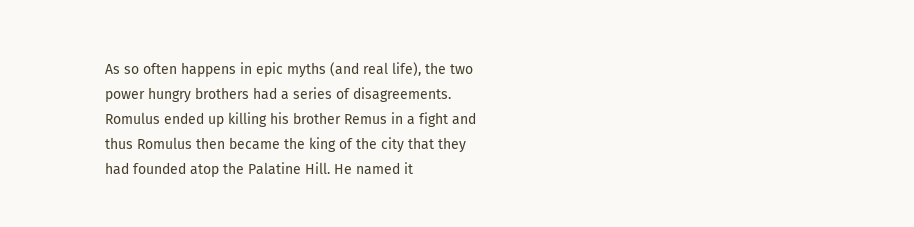As so often happens in epic myths (and real life), the two power hungry brothers had a series of disagreements. Romulus ended up killing his brother Remus in a fight and thus Romulus then became the king of the city that they had founded atop the Palatine Hill. He named it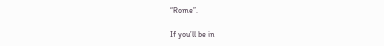“Rome”.

If you’ll be in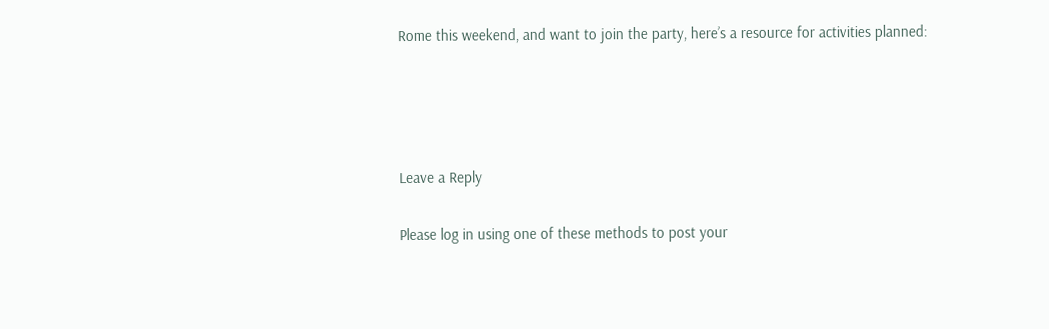Rome this weekend, and want to join the party, here’s a resource for activities planned:




Leave a Reply

Please log in using one of these methods to post your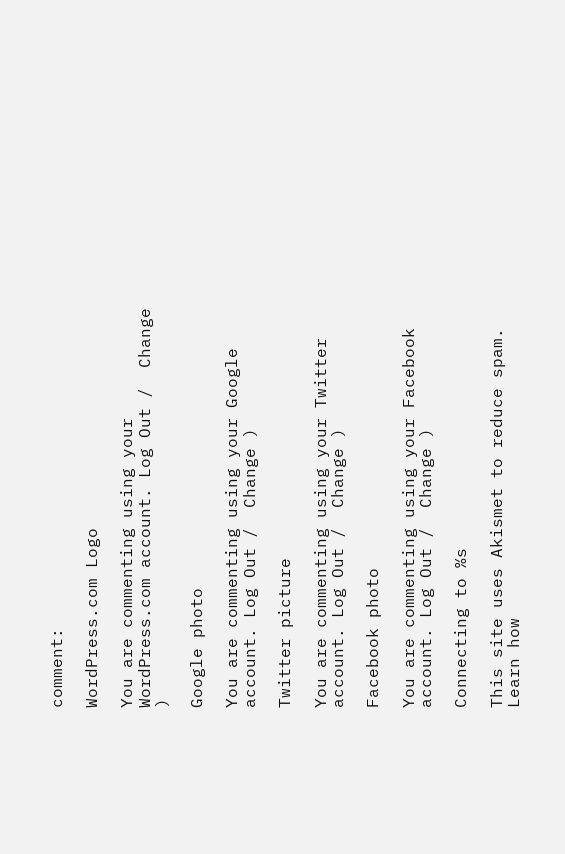comment:

WordPress.com Logo

You are commenting using your WordPress.com account. Log Out /  Change )

Google photo

You are commenting using your Google account. Log Out /  Change )

Twitter picture

You are commenting using your Twitter account. Log Out /  Change )

Facebook photo

You are commenting using your Facebook account. Log Out /  Change )

Connecting to %s

This site uses Akismet to reduce spam. Learn how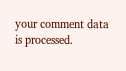your comment data is processed.